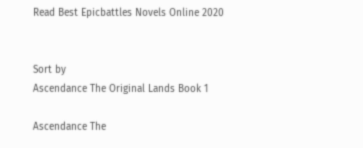Read Best Epicbattles Novels Online 2020


Sort by
Ascendance The Original Lands Book 1

Ascendance The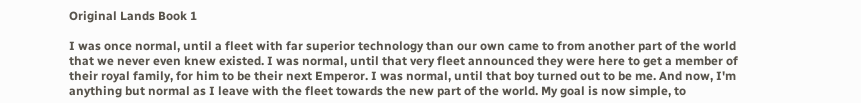Original Lands Book 1

I was once normal, until a fleet with far superior technology than our own came to from another part of the world that we never even knew existed. I was normal, until that very fleet announced they were here to get a member of their royal family, for him to be their next Emperor. I was normal, until that boy turned out to be me. And now, I'm anything but normal as I leave with the fleet towards the new part of the world. My goal is now simple, to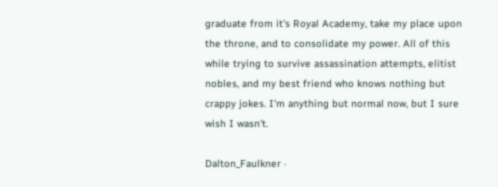graduate from it's Royal Academy, take my place upon the throne, and to consolidate my power. All of this while trying to survive assassination attempts, elitist nobles, and my best friend who knows nothing but crappy jokes. I'm anything but normal now, but I sure wish I wasn't.

Dalton_Faulkner ·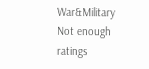War&Military
Not enough ratings